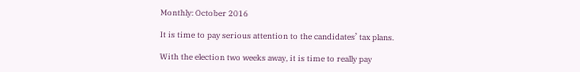Monthly: October 2016

It is time to pay serious attention to the candidates’ tax plans.

With the election two weeks away, it is time to really pay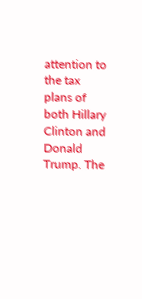attention to the tax plans of both Hillary Clinton and Donald Trump. The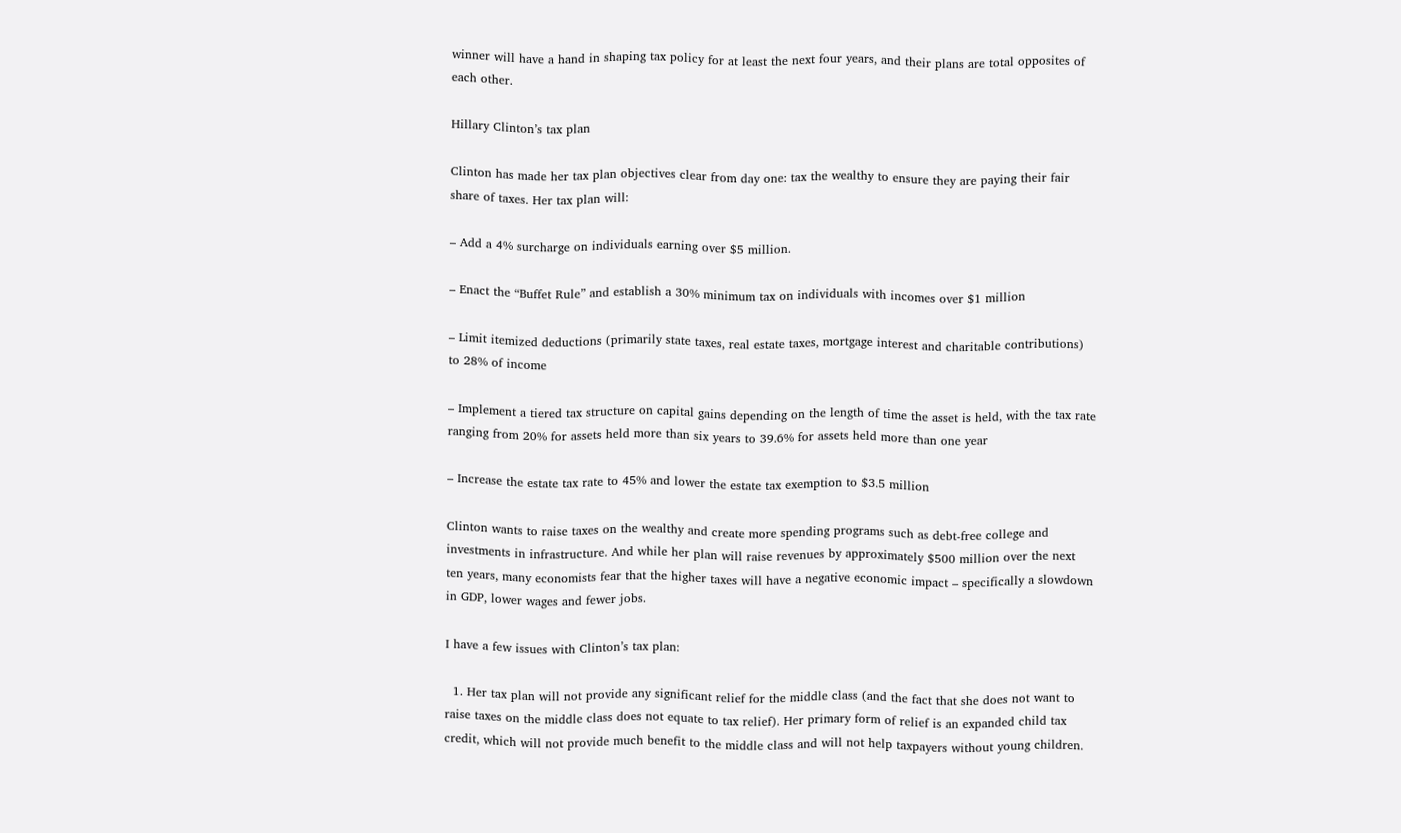winner will have a hand in shaping tax policy for at least the next four years, and their plans are total opposites of each other.

Hillary Clinton’s tax plan

Clinton has made her tax plan objectives clear from day one: tax the wealthy to ensure they are paying their fair share of taxes. Her tax plan will:

– Add a 4% surcharge on individuals earning over $5 million.

– Enact the “Buffet Rule” and establish a 30% minimum tax on individuals with incomes over $1 million

– Limit itemized deductions (primarily state taxes, real estate taxes, mortgage interest and charitable contributions) to 28% of income

– Implement a tiered tax structure on capital gains depending on the length of time the asset is held, with the tax rate ranging from 20% for assets held more than six years to 39.6% for assets held more than one year

– Increase the estate tax rate to 45% and lower the estate tax exemption to $3.5 million

Clinton wants to raise taxes on the wealthy and create more spending programs such as debt-free college and investments in infrastructure. And while her plan will raise revenues by approximately $500 million over the next ten years, many economists fear that the higher taxes will have a negative economic impact – specifically a slowdown in GDP, lower wages and fewer jobs.

I have a few issues with Clinton’s tax plan:

  1. Her tax plan will not provide any significant relief for the middle class (and the fact that she does not want to raise taxes on the middle class does not equate to tax relief). Her primary form of relief is an expanded child tax credit, which will not provide much benefit to the middle class and will not help taxpayers without young children.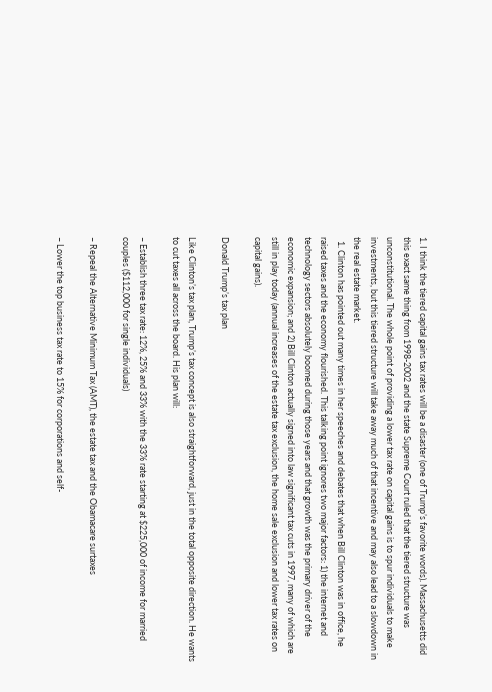1. I think the tiered capital gains tax rates will be a disaster (one of Trump’s favorite words). Massachusetts did this exact same thing from 1998-2002 and the state Supreme Court ruled that the tiered structure was unconstitutional. The whole point of providing a lower tax rate on capital gains is to spur individuals to make investments, but this tiered structure will take away much of that incentive and may also lead to a slowdown in the real estate market.
  1. Clinton has pointed out many times in her speeches and debates that when Bill Clinton was in office, he raised taxes and the economy flourished. This talking point ignores two major factors: 1) the internet and technology sectors absolutely boomed during those years and that growth was the primary driver of the economic expansion; and 2) Bill Clinton actually signed into law significant tax cuts in 1997, many of which are still in play today (annual increases of the estate tax exclusion, the home sale exclusion and lower tax rates on capital gains).

Donald Trump’s tax plan

Like Clinton’s tax plan, Trump’s tax concept is also straightforward, just in the total opposite direction. He wants to cut taxes all across the board. His plan will:

– Establish three tax rate: 12%, 25% and 33% with the 33% rate starting at $225,000 of income for married couples ($112,000 for single individuals)

– Repeal the Alternative Minimum Tax (AMT), the estate tax and the Obamacare surtaxes

– Lower the top business tax rate to 15% for corporations and self-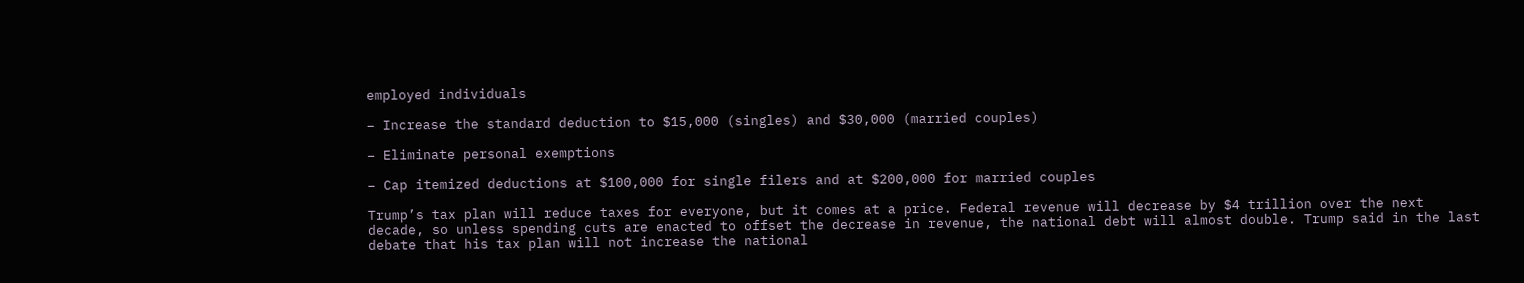employed individuals

– Increase the standard deduction to $15,000 (singles) and $30,000 (married couples)

– Eliminate personal exemptions

– Cap itemized deductions at $100,000 for single filers and at $200,000 for married couples

Trump’s tax plan will reduce taxes for everyone, but it comes at a price. Federal revenue will decrease by $4 trillion over the next decade, so unless spending cuts are enacted to offset the decrease in revenue, the national debt will almost double. Trump said in the last debate that his tax plan will not increase the national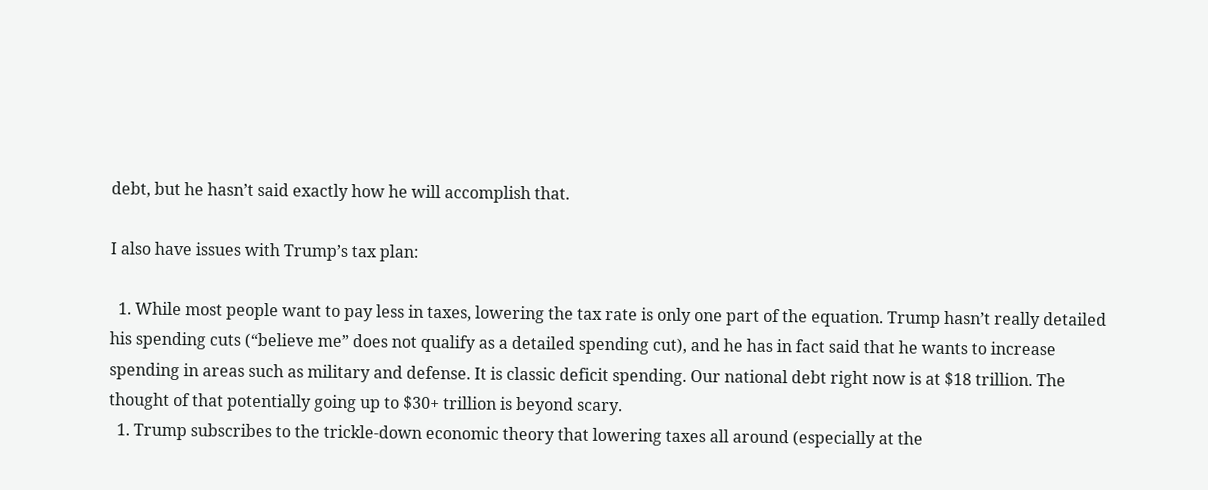debt, but he hasn’t said exactly how he will accomplish that.

I also have issues with Trump’s tax plan:

  1. While most people want to pay less in taxes, lowering the tax rate is only one part of the equation. Trump hasn’t really detailed his spending cuts (“believe me” does not qualify as a detailed spending cut), and he has in fact said that he wants to increase spending in areas such as military and defense. It is classic deficit spending. Our national debt right now is at $18 trillion. The thought of that potentially going up to $30+ trillion is beyond scary.
  1. Trump subscribes to the trickle-down economic theory that lowering taxes all around (especially at the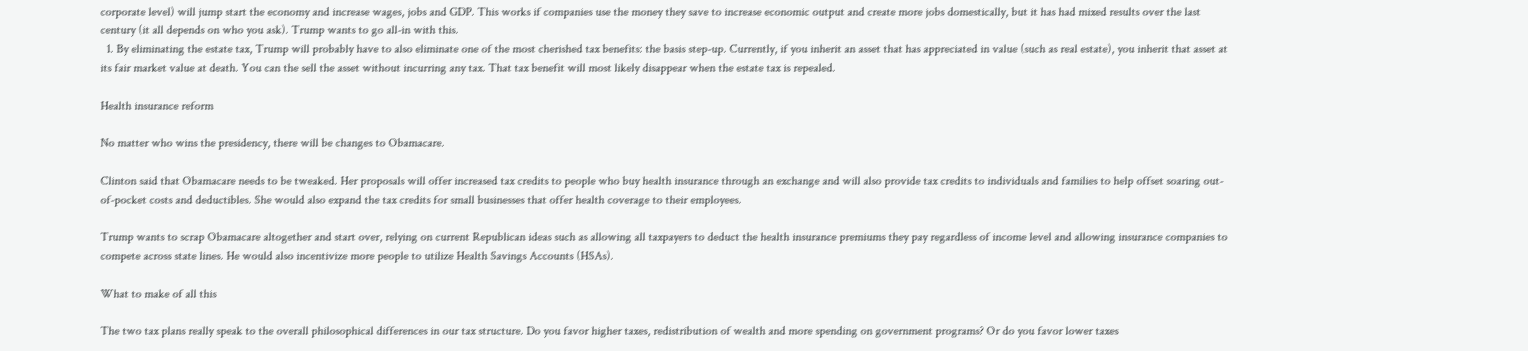corporate level) will jump start the economy and increase wages, jobs and GDP. This works if companies use the money they save to increase economic output and create more jobs domestically, but it has had mixed results over the last century (it all depends on who you ask). Trump wants to go all-in with this.
  1. By eliminating the estate tax, Trump will probably have to also eliminate one of the most cherished tax benefits: the basis step-up. Currently, if you inherit an asset that has appreciated in value (such as real estate), you inherit that asset at its fair market value at death. You can the sell the asset without incurring any tax. That tax benefit will most likely disappear when the estate tax is repealed.

Health insurance reform

No matter who wins the presidency, there will be changes to Obamacare.

Clinton said that Obamacare needs to be tweaked. Her proposals will offer increased tax credits to people who buy health insurance through an exchange and will also provide tax credits to individuals and families to help offset soaring out-of-pocket costs and deductibles. She would also expand the tax credits for small businesses that offer health coverage to their employees.

Trump wants to scrap Obamacare altogether and start over, relying on current Republican ideas such as allowing all taxpayers to deduct the health insurance premiums they pay regardless of income level and allowing insurance companies to compete across state lines. He would also incentivize more people to utilize Health Savings Accounts (HSAs).

What to make of all this

The two tax plans really speak to the overall philosophical differences in our tax structure. Do you favor higher taxes, redistribution of wealth and more spending on government programs? Or do you favor lower taxes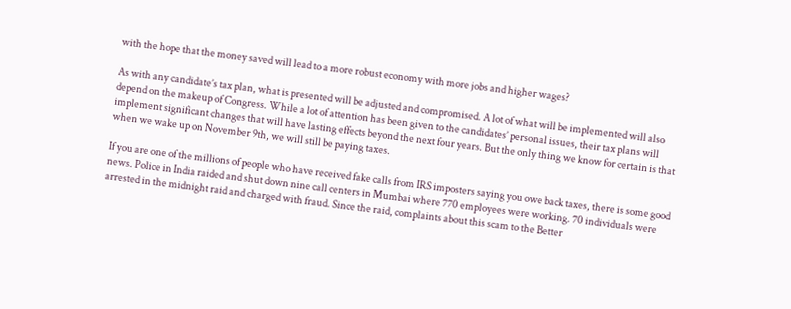with the hope that the money saved will lead to a more robust economy with more jobs and higher wages?

As with any candidate’s tax plan, what is presented will be adjusted and compromised. A lot of what will be implemented will also depend on the makeup of Congress. While a lot of attention has been given to the candidates’ personal issues, their tax plans will implement significant changes that will have lasting effects beyond the next four years. But the only thing we know for certain is that when we wake up on November 9th, we will still be paying taxes.

If you are one of the millions of people who have received fake calls from IRS imposters saying you owe back taxes, there is some good news. Police in India raided and shut down nine call centers in Mumbai where 770 employees were working. 70 individuals were arrested in the midnight raid and charged with fraud. Since the raid, complaints about this scam to the Better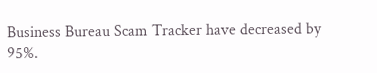Business Bureau Scam Tracker have decreased by 95%.